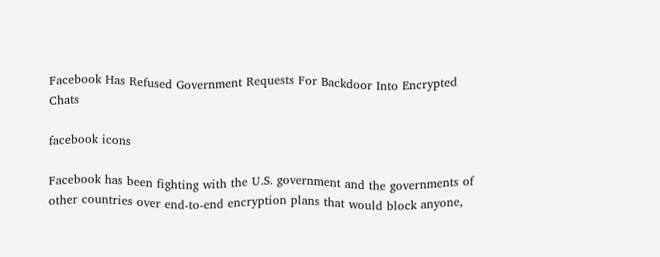Facebook Has Refused Government Requests For Backdoor Into Encrypted Chats

facebook icons

Facebook has been fighting with the U.S. government and the governments of other countries over end-to-end encryption plans that would block anyone,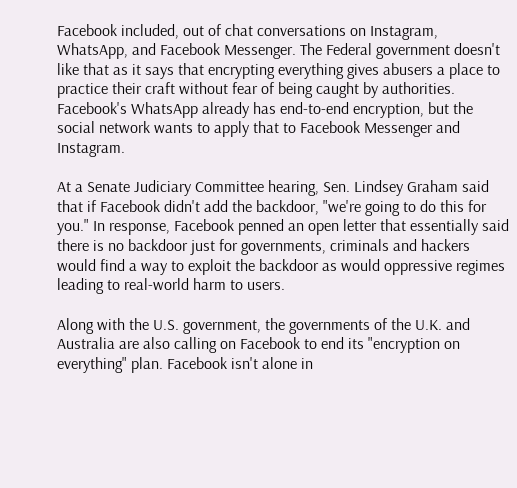Facebook included, out of chat conversations on Instagram, WhatsApp, and Facebook Messenger. The Federal government doesn't like that as it says that encrypting everything gives abusers a place to practice their craft without fear of being caught by authorities. Facebook's WhatsApp already has end-to-end encryption, but the social network wants to apply that to Facebook Messenger and Instagram.

At a Senate Judiciary Committee hearing, Sen. Lindsey Graham said that if Facebook didn't add the backdoor, "we're going to do this for you." In response, Facebook penned an open letter that essentially said there is no backdoor just for governments, criminals and hackers would find a way to exploit the backdoor as would oppressive regimes leading to real-world harm to users.

Along with the U.S. government, the governments of the U.K. and Australia are also calling on Facebook to end its "encryption on everything" plan. Facebook isn't alone in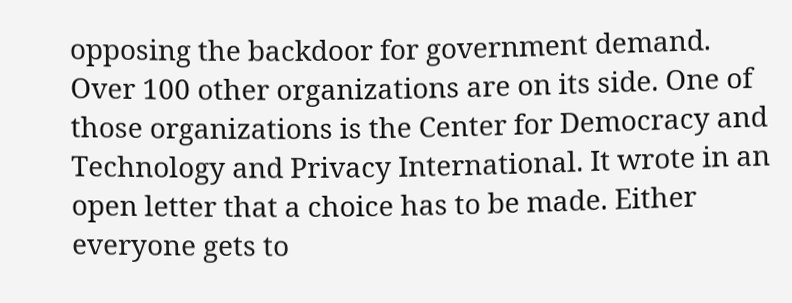opposing the backdoor for government demand. Over 100 other organizations are on its side. One of those organizations is the Center for Democracy and Technology and Privacy International. It wrote in an open letter that a choice has to be made. Either everyone gets to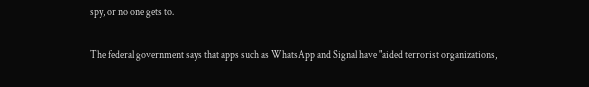spy, or no one gets to.

The federal government says that apps such as WhatsApp and Signal have "aided terrorist organizations,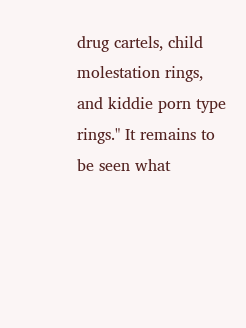drug cartels, child molestation rings, and kiddie porn type rings." It remains to be seen what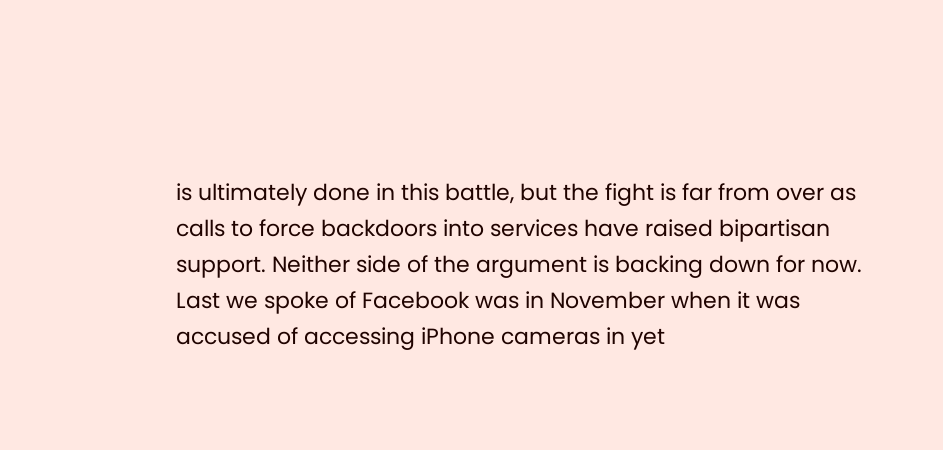is ultimately done in this battle, but the fight is far from over as calls to force backdoors into services have raised bipartisan support. Neither side of the argument is backing down for now. Last we spoke of Facebook was in November when it was accused of accessing iPhone cameras in yet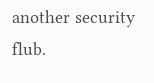another security flub.